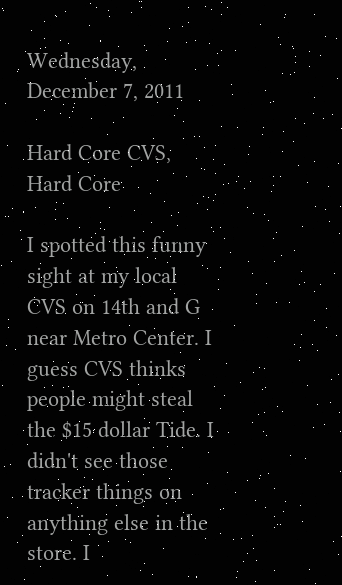Wednesday, December 7, 2011

Hard Core CVS, Hard Core

I spotted this funny sight at my local CVS on 14th and G near Metro Center. I guess CVS thinks people might steal the $15 dollar Tide. I didn't see those tracker things on anything else in the store. I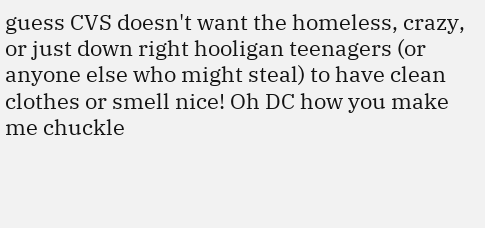guess CVS doesn't want the homeless, crazy, or just down right hooligan teenagers (or anyone else who might steal) to have clean clothes or smell nice! Oh DC how you make me chuckle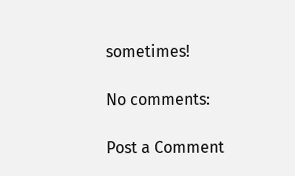sometimes!

No comments:

Post a Comment